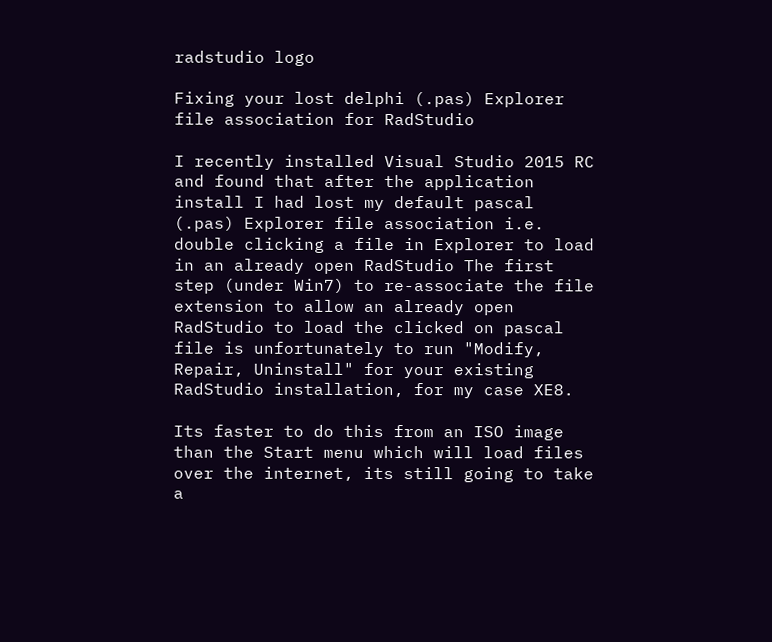radstudio logo

Fixing your lost delphi (.pas) Explorer file association for RadStudio

I recently installed Visual Studio 2015 RC and found that after the application install I had lost my default pascal (.pas) Explorer file association i.e. double clicking a file in Explorer to load in an already open RadStudio The first step (under Win7) to re-associate the file extension to allow an already open RadStudio to load the clicked on pascal file is unfortunately to run "Modify, Repair, Uninstall" for your existing RadStudio installation, for my case XE8.

Its faster to do this from an ISO image than the Start menu which will load files over the internet, its still going to take a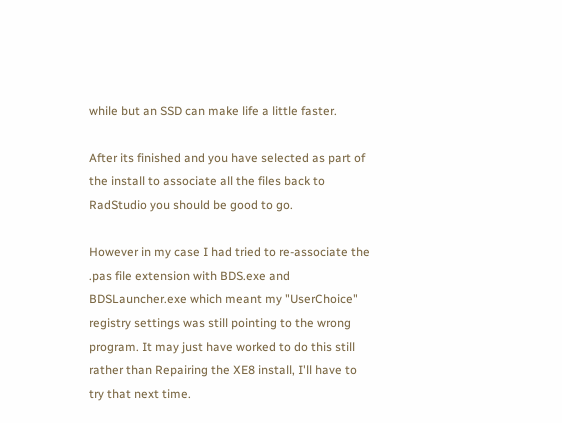while but an SSD can make life a little faster.

After its finished and you have selected as part of the install to associate all the files back to RadStudio you should be good to go.

However in my case I had tried to re-associate the .pas file extension with BDS.exe and BDSLauncher.exe which meant my "UserChoice" registry settings was still pointing to the wrong program. It may just have worked to do this still rather than Repairing the XE8 install, I'll have to try that next time.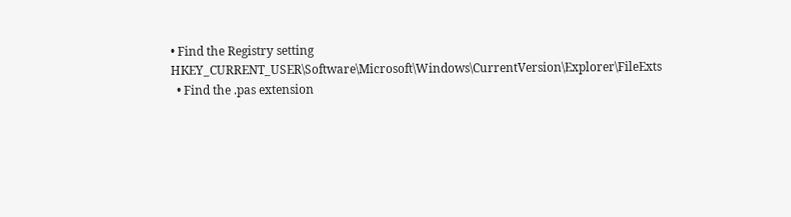• Find the Registry setting HKEY_CURRENT_USER\Software\Microsoft\Windows\CurrentVersion\Explorer\FileExts
  • Find the .pas extension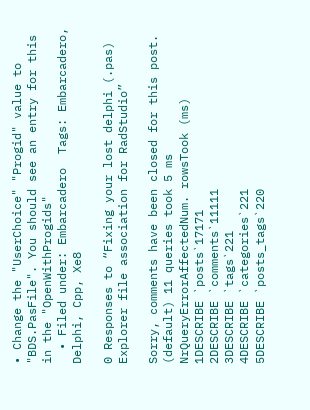• Change the "UserChoice" "Progid" value to "BDS.PasFile". You should see an entry for this in the "OpenWithProgids"
  • Filed under: Embarcadero  Tags: Embarcadero, Delphi, Cpp, Xe8

0 Responses to “Fixing your lost delphi (.pas) Explorer file association for RadStudio”

Sorry, comments have been closed for this post.
(default) 11 queries took 5 ms
NrQueryErrorAffectedNum. rowsTook (ms)
1DESCRIBE `posts`17171
2DESCRIBE `comments`11111
3DESCRIBE `tags`221
4DESCRIBE `categories`221
5DESCRIBE `posts_tags`220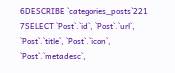6DESCRIBE `categories_posts`221
7SELECT `Post`.`id`, `Post`.`url`, `Post`.`title`, `Post`.`icon`, `Post`.`metadesc`,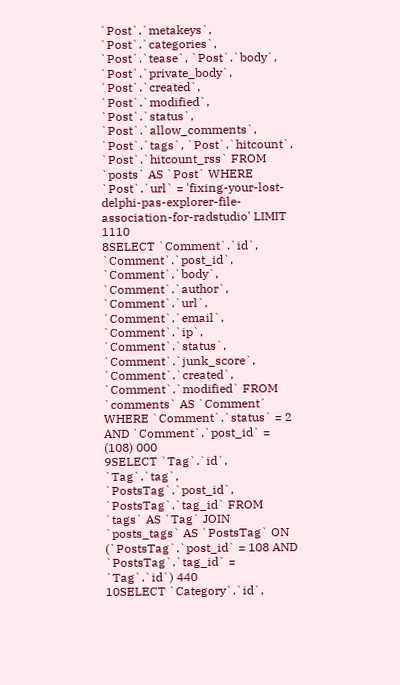`Post`.`metakeys`, `Post`.`categories`, `Post`.`tease`, `Post`.`body`, `Post`.`private_body`, `Post`.`created`, `Post`.`modified`, `Post`.`status`, `Post`.`allow_comments`, `Post`.`tags`, `Post`.`hitcount`, `Post`.`hitcount_rss` FROM `posts` AS `Post` WHERE `Post`.`url` = 'fixing-your-lost-delphi-pas-explorer-file-association-for-radstudio' LIMIT 1110
8SELECT `Comment`.`id`, `Comment`.`post_id`, `Comment`.`body`, `Comment`.`author`, `Comment`.`url`, `Comment`.`email`, `Comment`.`ip`, `Comment`.`status`, `Comment`.`junk_score`, `Comment`.`created`, `Comment`.`modified` FROM `comments` AS `Comment` WHERE `Comment`.`status` = 2 AND `Comment`.`post_id` = (108) 000
9SELECT `Tag`.`id`, `Tag`.`tag`, `PostsTag`.`post_id`, `PostsTag`.`tag_id` FROM `tags` AS `Tag` JOIN `posts_tags` AS `PostsTag` ON (`PostsTag`.`post_id` = 108 AND `PostsTag`.`tag_id` = `Tag`.`id`) 440
10SELECT `Category`.`id`,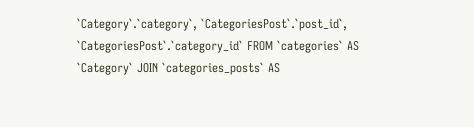`Category`.`category`, `CategoriesPost`.`post_id`, `CategoriesPost`.`category_id` FROM `categories` AS `Category` JOIN `categories_posts` AS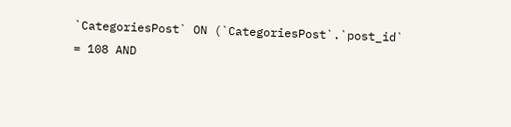`CategoriesPost` ON (`CategoriesPost`.`post_id` = 108 AND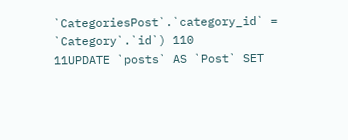`CategoriesPost`.`category_id` = `Category`.`id`) 110
11UPDATE `posts` AS `Post` SET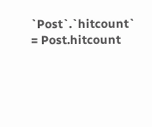`Post`.`hitcount` = Post.hitcount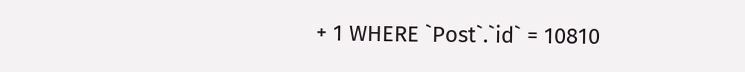+ 1 WHERE `Post`.`id` = 10810